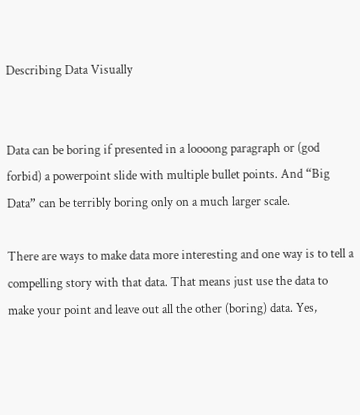Describing Data Visually


Data can be boring if presented in a loooong paragraph or (god forbid) a powerpoint slide with multiple bullet points. And “Big Data” can be terribly boring only on a much larger scale.

There are ways to make data more interesting and one way is to tell a compelling story with that data. That means just use the data to make your point and leave out all the other (boring) data. Yes,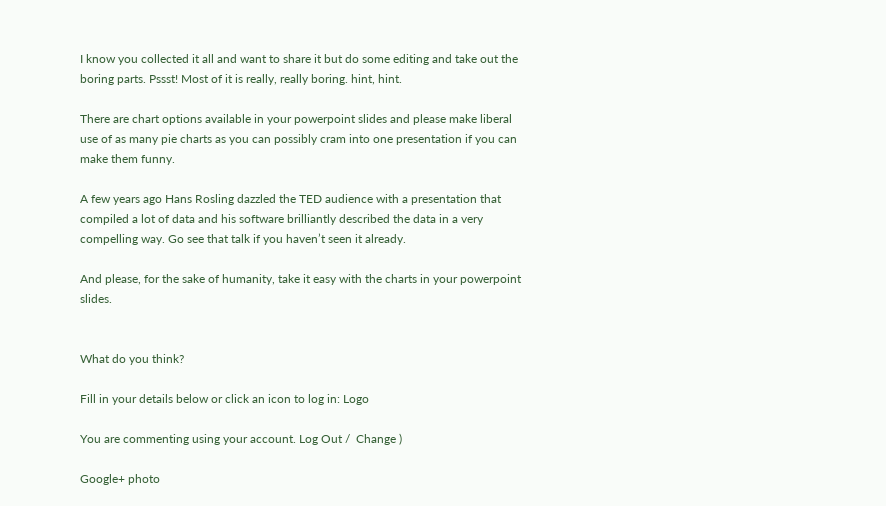I know you collected it all and want to share it but do some editing and take out the boring parts. Pssst! Most of it is really, really boring. hint, hint.

There are chart options available in your powerpoint slides and please make liberal use of as many pie charts as you can possibly cram into one presentation if you can make them funny.

A few years ago Hans Rosling dazzled the TED audience with a presentation that compiled a lot of data and his software brilliantly described the data in a very compelling way. Go see that talk if you haven’t seen it already.

And please, for the sake of humanity, take it easy with the charts in your powerpoint slides.


What do you think?

Fill in your details below or click an icon to log in: Logo

You are commenting using your account. Log Out /  Change )

Google+ photo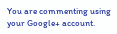You are commenting using your Google+ account.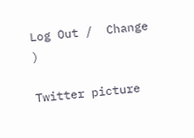Log Out /  Change )

Twitter picture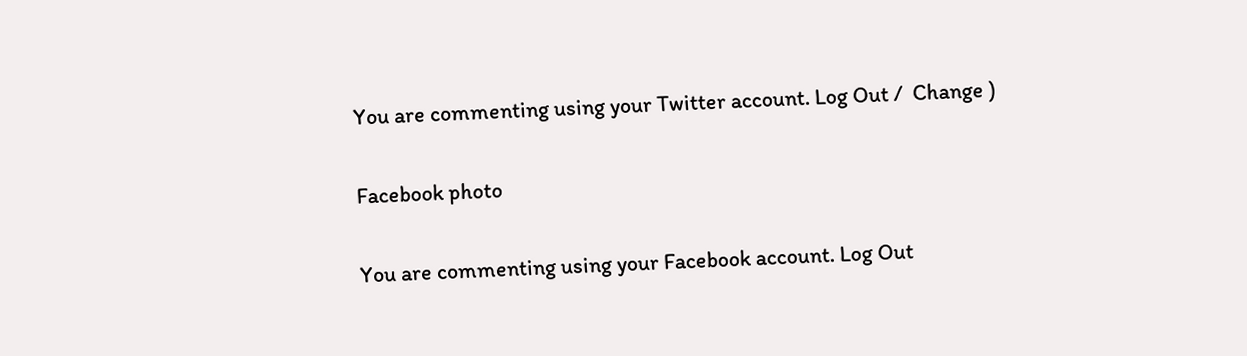You are commenting using your Twitter account. Log Out /  Change )

Facebook photo

You are commenting using your Facebook account. Log Out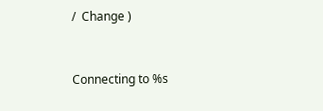/  Change )


Connecting to %s